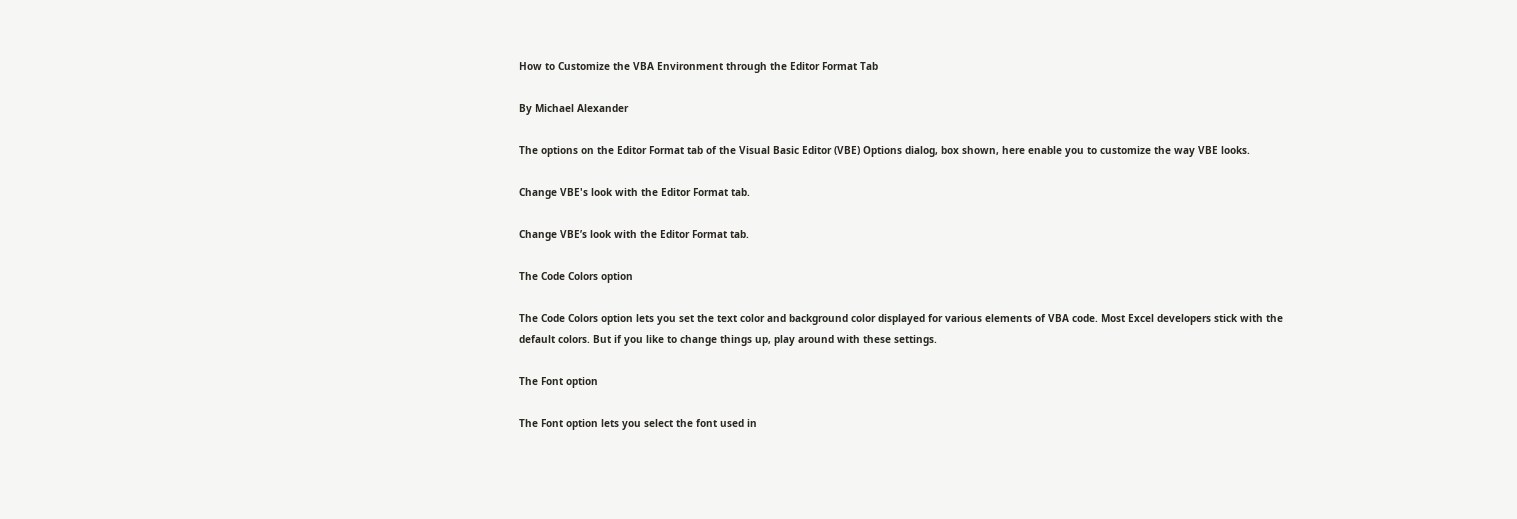How to Customize the VBA Environment through the Editor Format Tab

By Michael Alexander

The options on the Editor Format tab of the Visual Basic Editor (VBE) Options dialog, box shown, here enable you to customize the way VBE looks.

Change VBE's look with the Editor Format tab.

Change VBE’s look with the Editor Format tab.

The Code Colors option

The Code Colors option lets you set the text color and background color displayed for various elements of VBA code. Most Excel developers stick with the default colors. But if you like to change things up, play around with these settings.

The Font option

The Font option lets you select the font used in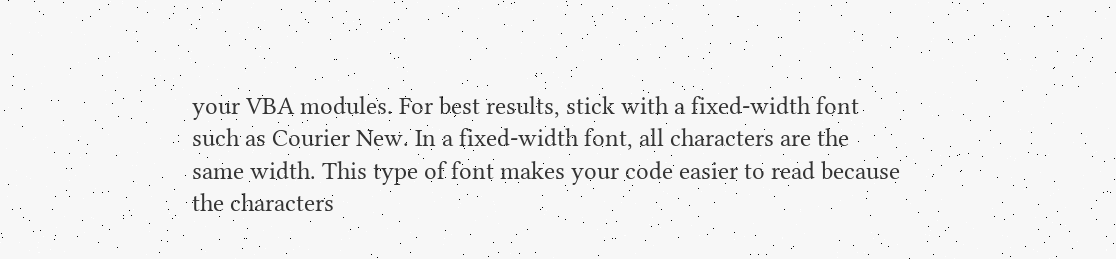your VBA modules. For best results, stick with a fixed-width font such as Courier New. In a fixed-width font, all characters are the same width. This type of font makes your code easier to read because the characters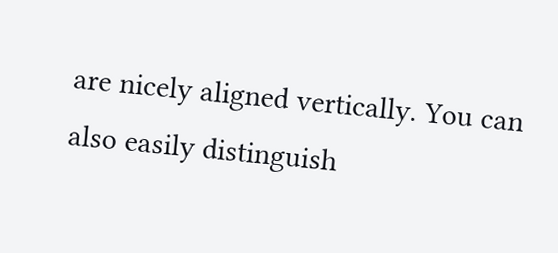are nicely aligned vertically. You can also easily distinguish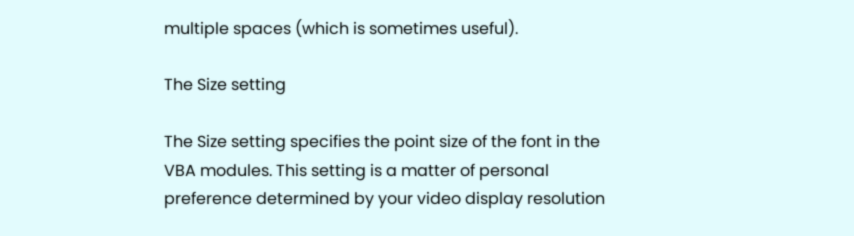multiple spaces (which is sometimes useful).

The Size setting

The Size setting specifies the point size of the font in the VBA modules. This setting is a matter of personal preference determined by your video display resolution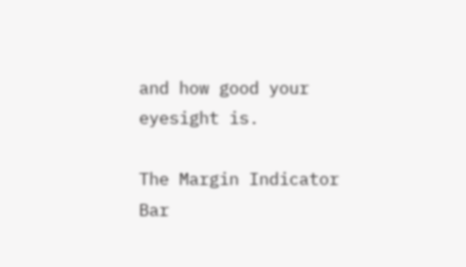and how good your eyesight is.

The Margin Indicator Bar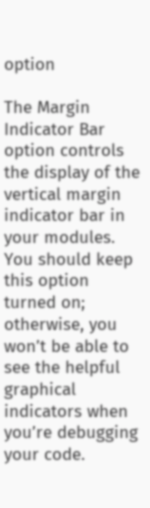option

The Margin Indicator Bar option controls the display of the vertical margin indicator bar in your modules. You should keep this option turned on; otherwise, you won’t be able to see the helpful graphical indicators when you’re debugging your code.